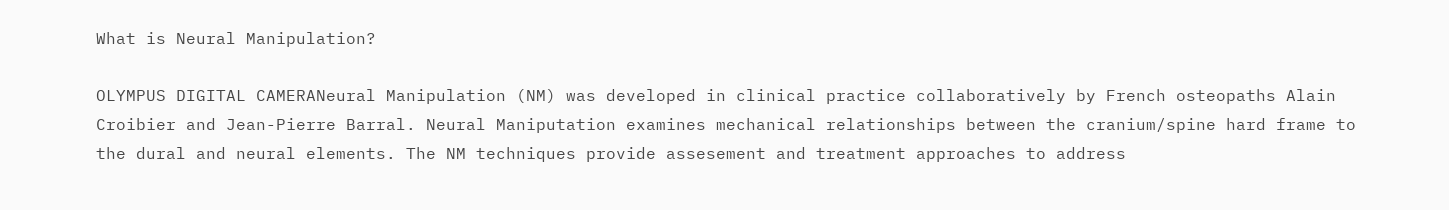What is Neural Manipulation?

OLYMPUS DIGITAL CAMERANeural Manipulation (NM) was developed in clinical practice collaboratively by French osteopaths Alain Croibier and Jean-Pierre Barral. Neural Maniputation examines mechanical relationships between the cranium/spine hard frame to the dural and neural elements. The NM techniques provide assesement and treatment approaches to address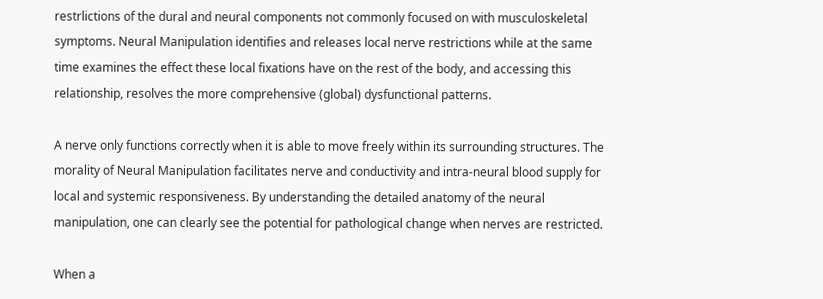restrlictions of the dural and neural components not commonly focused on with musculoskeletal symptoms. Neural Manipulation identifies and releases local nerve restrictions while at the same time examines the effect these local fixations have on the rest of the body, and accessing this relationship, resolves the more comprehensive (global) dysfunctional patterns.

A nerve only functions correctly when it is able to move freely within its surrounding structures. The morality of Neural Manipulation facilitates nerve and conductivity and intra-neural blood supply for local and systemic responsiveness. By understanding the detailed anatomy of the neural manipulation, one can clearly see the potential for pathological change when nerves are restricted.

When a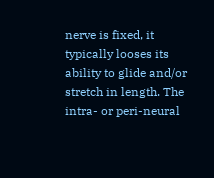nerve is fixed, it typically looses its ability to glide and/or stretch in length. The intra- or peri-neural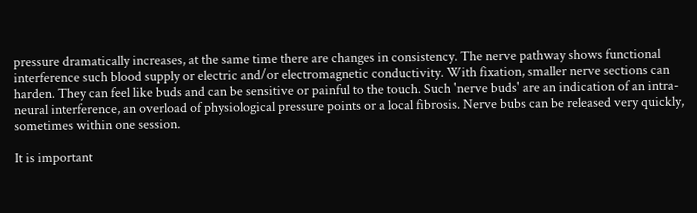pressure dramatically increases, at the same time there are changes in consistency. The nerve pathway shows functional interference such blood supply or electric and/or electromagnetic conductivity. With fixation, smaller nerve sections can harden. They can feel like buds and can be sensitive or painful to the touch. Such 'nerve buds' are an indication of an intra-neural interference, an overload of physiological pressure points or a local fibrosis. Nerve bubs can be released very quickly, sometimes within one session.

It is important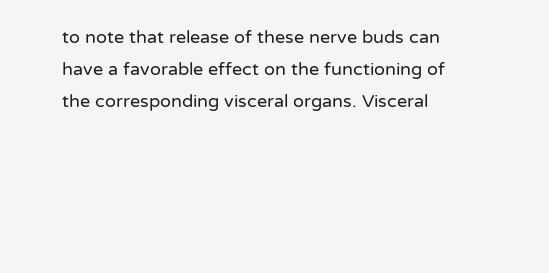to note that release of these nerve buds can have a favorable effect on the functioning of the corresponding visceral organs. Visceral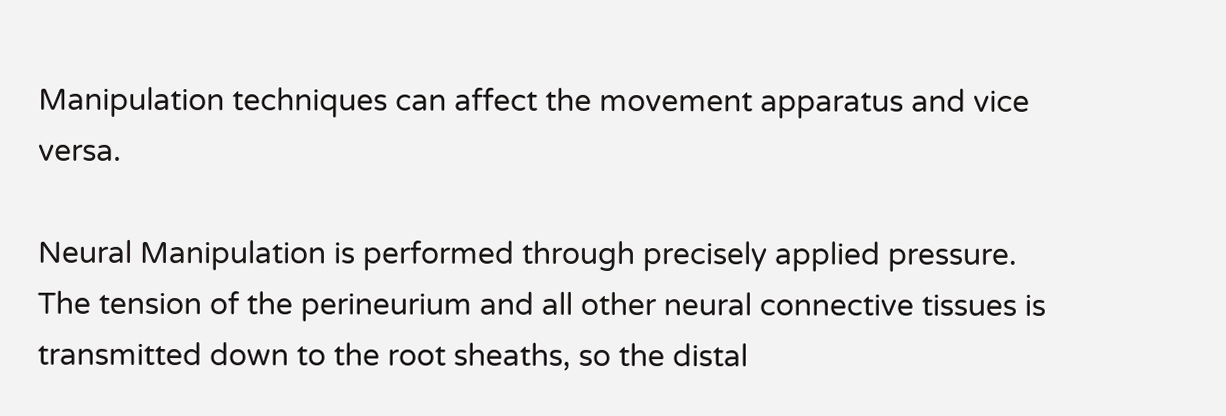Manipulation techniques can affect the movement apparatus and vice versa.

Neural Manipulation is performed through precisely applied pressure. The tension of the perineurium and all other neural connective tissues is transmitted down to the root sheaths, so the distal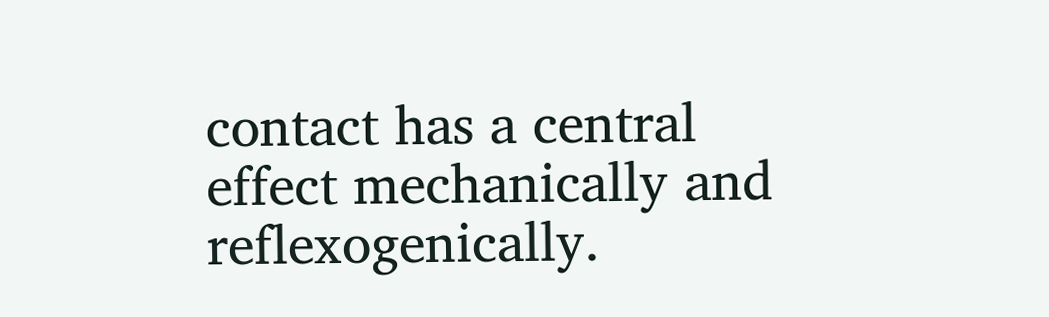contact has a central effect mechanically and reflexogenically.